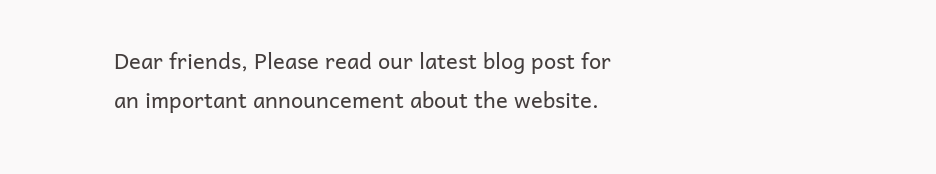Dear friends, Please read our latest blog post for an important announcement about the website.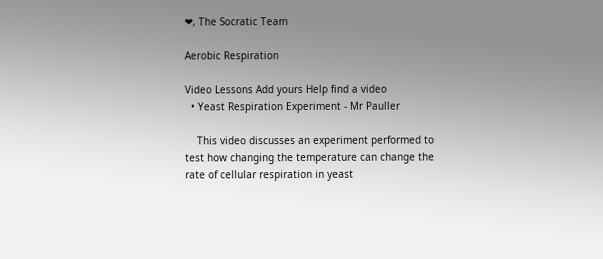❤, The Socratic Team

Aerobic Respiration

Video Lessons Add yours Help find a video
  • Yeast Respiration Experiment - Mr Pauller

    This video discusses an experiment performed to test how changing the temperature can change the rate of cellular respiration in yeast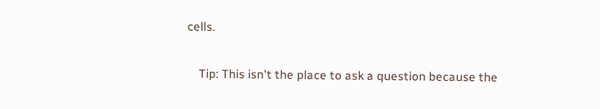cells.

    Tip: This isn't the place to ask a question because the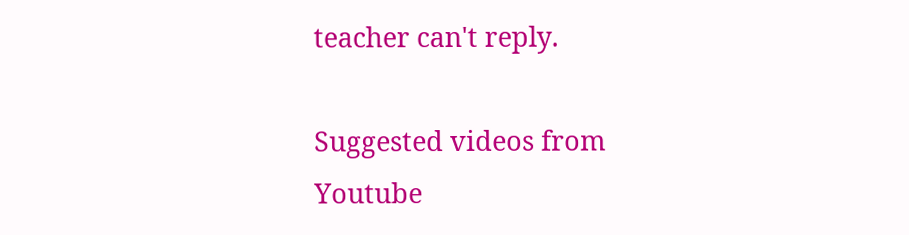teacher can't reply.

Suggested videos from Youtube